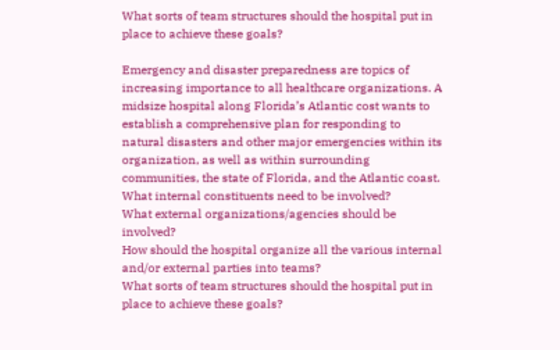What sorts of team structures should the hospital put in place to achieve these goals?

Emergency and disaster preparedness are topics of increasing importance to all healthcare organizations. A midsize hospital along Florida’s Atlantic cost wants to establish a comprehensive plan for responding to natural disasters and other major emergencies within its organization, as well as within surrounding communities, the state of Florida, and the Atlantic coast.
What internal constituents need to be involved?
What external organizations/agencies should be involved?
How should the hospital organize all the various internal and/or external parties into teams?
What sorts of team structures should the hospital put in place to achieve these goals?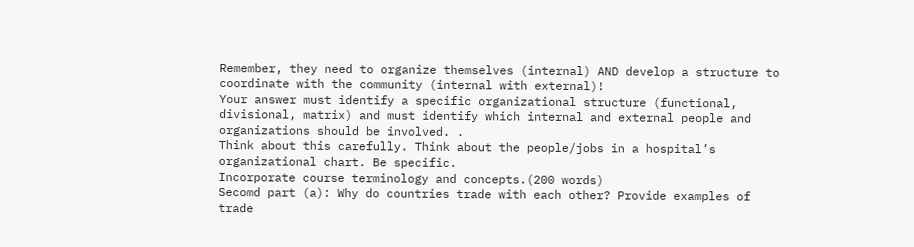Remember, they need to organize themselves (internal) AND develop a structure to coordinate with the community (internal with external)!
Your answer must identify a specific organizational structure (functional, divisional, matrix) and must identify which internal and external people and organizations should be involved. .
Think about this carefully. Think about the people/jobs in a hospital’s organizational chart. Be specific.
Incorporate course terminology and concepts.(200 words)
Secomd part (a): Why do countries trade with each other? Provide examples of trade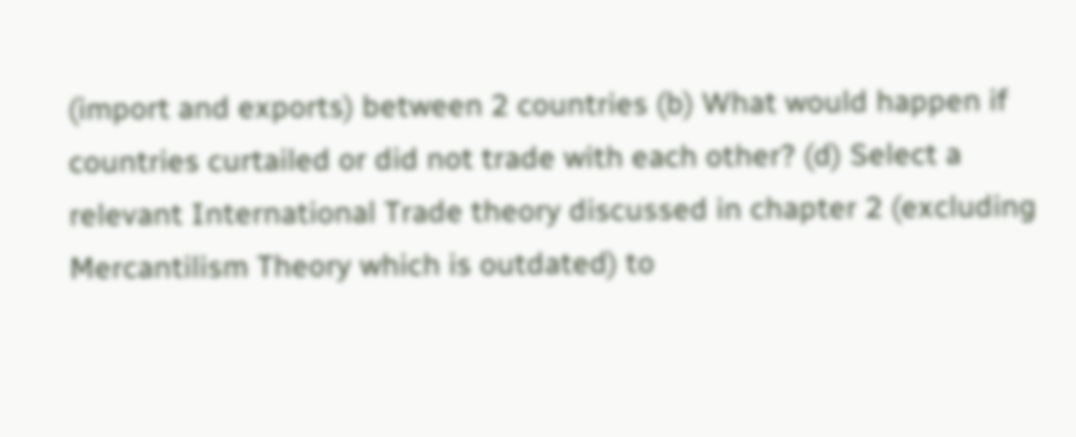(import and exports) between 2 countries (b) What would happen if countries curtailed or did not trade with each other? (d) Select a relevant International Trade theory discussed in chapter 2 (excluding Mercantilism Theory which is outdated) to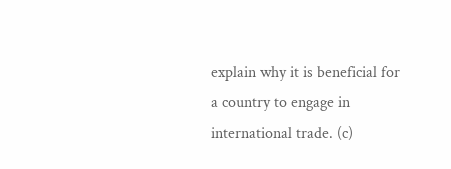explain why it is beneficial for a country to engage in international trade. (c)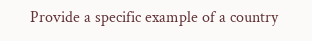Provide a specific example of a country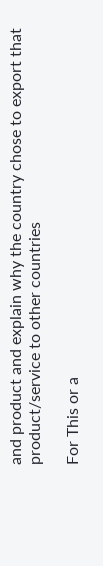and product and explain why the country chose to export that product/service to other countries

For This or a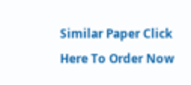Similar Paper Click Here To Order Now